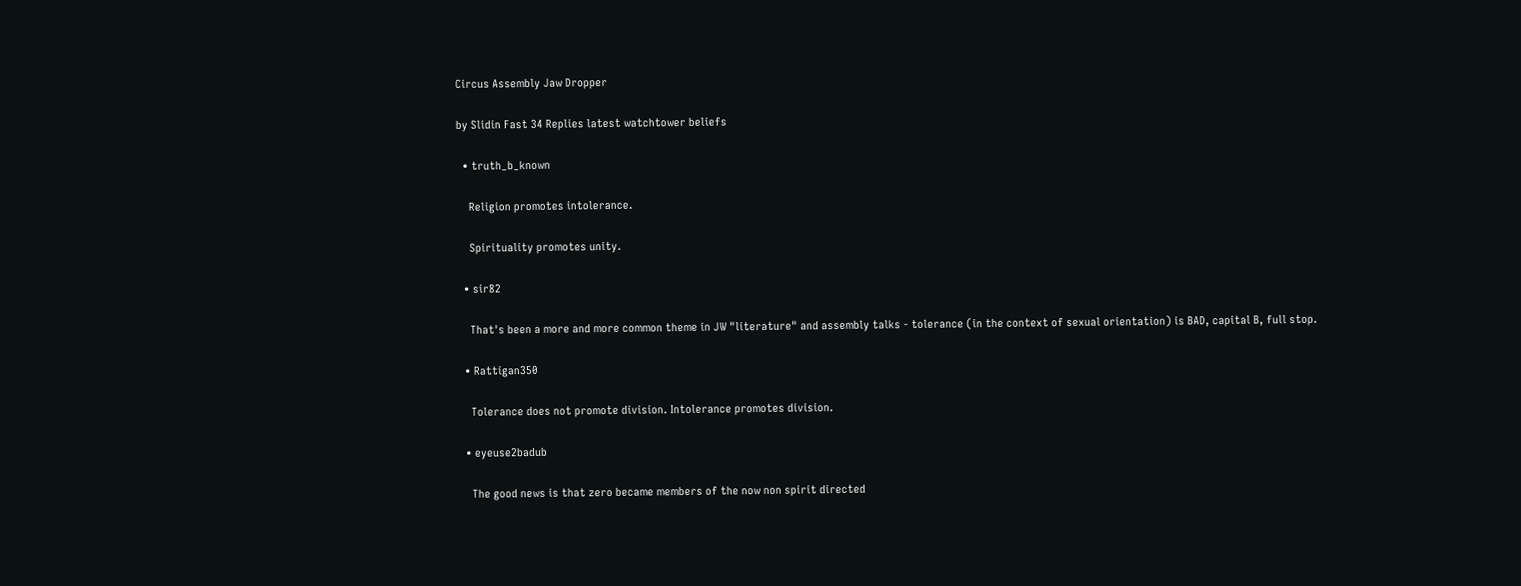Circus Assembly Jaw Dropper

by Slidin Fast 34 Replies latest watchtower beliefs

  • truth_b_known

    Religion promotes intolerance.

    Spirituality promotes unity.

  • sir82

    That's been a more and more common theme in JW "literature" and assembly talks - tolerance (in the context of sexual orientation) is BAD, capital B, full stop.

  • Rattigan350

    Tolerance does not promote division. Intolerance promotes division.

  • eyeuse2badub

    The good news is that zero became members of the now non spirit directed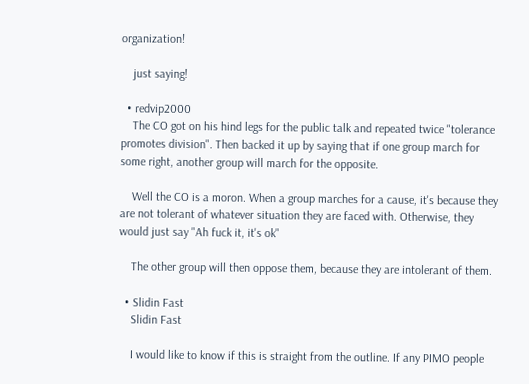organization!

    just saying!

  • redvip2000
    The CO got on his hind legs for the public talk and repeated twice "tolerance promotes division". Then backed it up by saying that if one group march for some right, another group will march for the opposite.

    Well the CO is a moron. When a group marches for a cause, it's because they are not tolerant of whatever situation they are faced with. Otherwise, they would just say "Ah fuck it, it's ok"

    The other group will then oppose them, because they are intolerant of them.

  • Slidin Fast
    Slidin Fast

    I would like to know if this is straight from the outline. If any PIMO people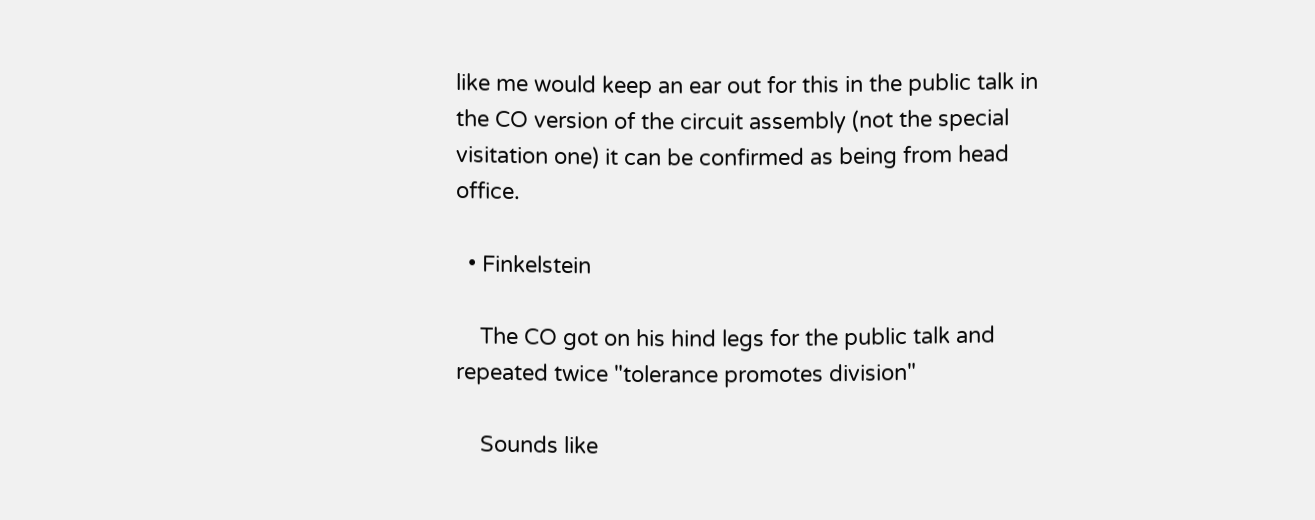like me would keep an ear out for this in the public talk in the CO version of the circuit assembly (not the special visitation one) it can be confirmed as being from head office.

  • Finkelstein

    The CO got on his hind legs for the public talk and repeated twice "tolerance promotes division"

    Sounds like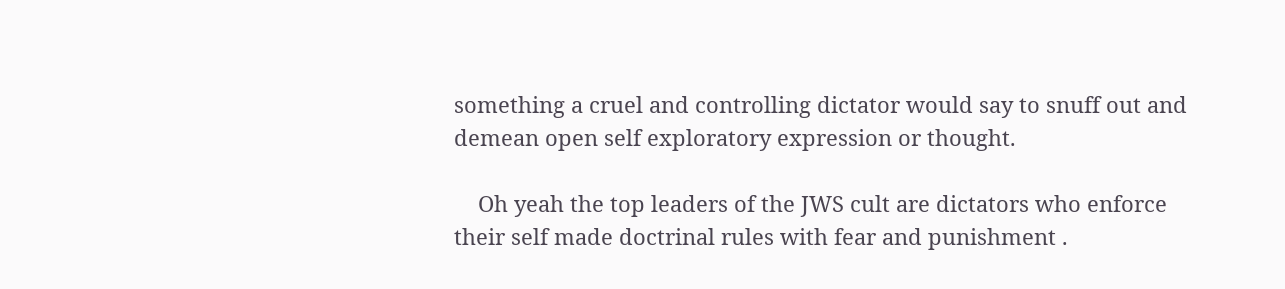something a cruel and controlling dictator would say to snuff out and demean open self exploratory expression or thought.

    Oh yeah the top leaders of the JWS cult are dictators who enforce their self made doctrinal rules with fear and punishment .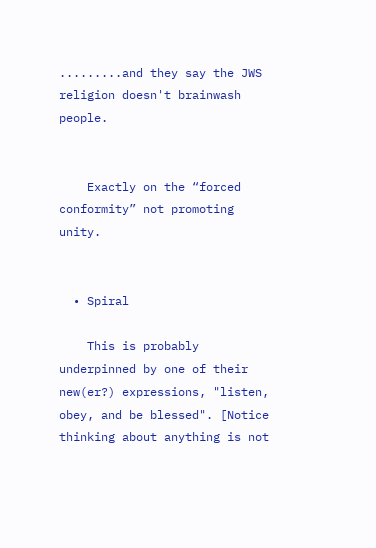.........and they say the JWS religion doesn't brainwash people.


    Exactly on the “forced conformity” not promoting unity.


  • Spiral

    This is probably underpinned by one of their new(er?) expressions, "listen, obey, and be blessed". [Notice thinking about anything is not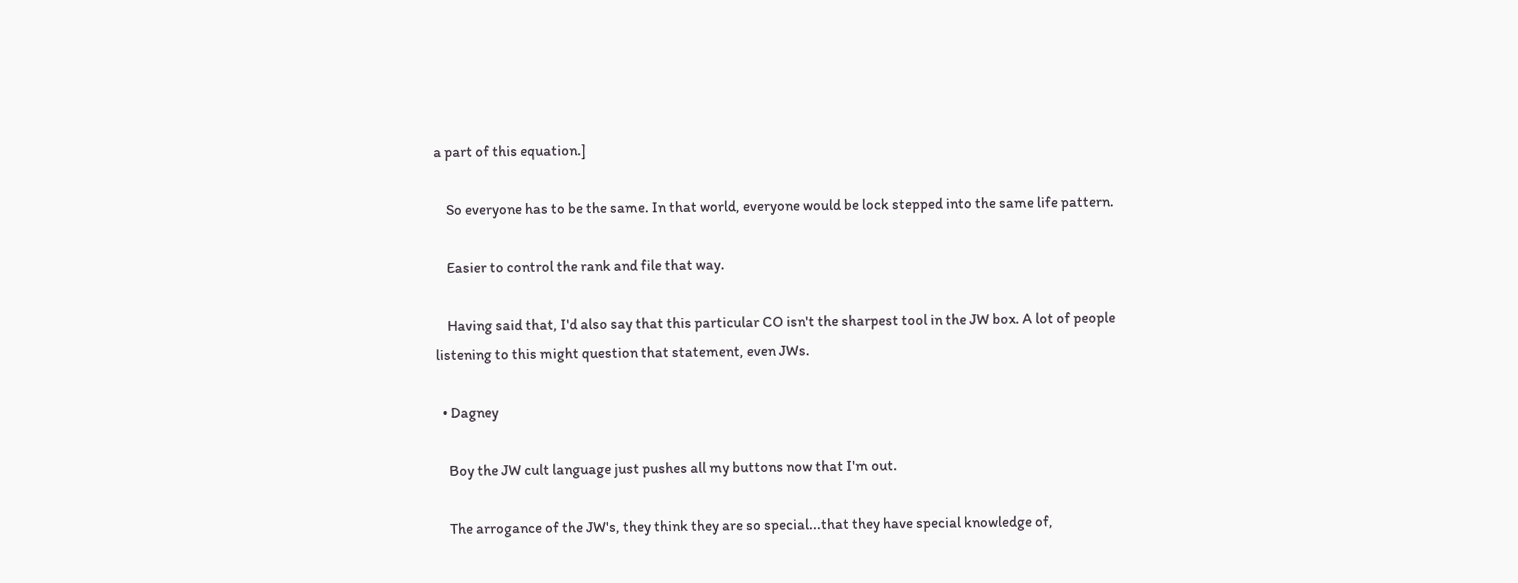a part of this equation.]

    So everyone has to be the same. In that world, everyone would be lock stepped into the same life pattern.

    Easier to control the rank and file that way.

    Having said that, I'd also say that this particular CO isn't the sharpest tool in the JW box. A lot of people listening to this might question that statement, even JWs.

  • Dagney

    Boy the JW cult language just pushes all my buttons now that I'm out.

    The arrogance of the JW's, they think they are so special...that they have special knowledge of,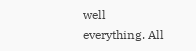well everything. All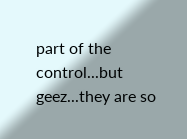part of the control...but geez...they are so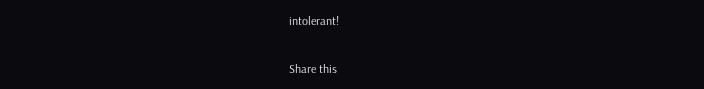intolerant!

Share this